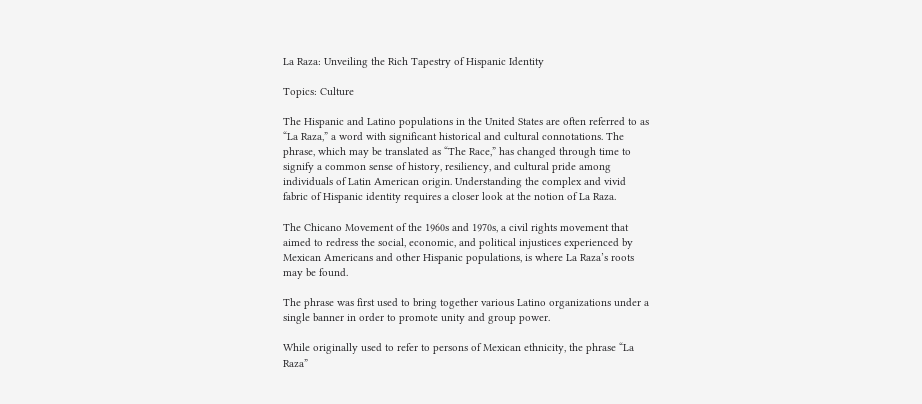La Raza: Unveiling the Rich Tapestry of Hispanic Identity

Topics: Culture

The Hispanic and Latino populations in the United States are often referred to as “La Raza,” a word with significant historical and cultural connotations. The phrase, which may be translated as “The Race,” has changed through time to signify a common sense of history, resiliency, and cultural pride among individuals of Latin American origin. Understanding the complex and vivid fabric of Hispanic identity requires a closer look at the notion of La Raza.

The Chicano Movement of the 1960s and 1970s, a civil rights movement that aimed to redress the social, economic, and political injustices experienced by Mexican Americans and other Hispanic populations, is where La Raza’s roots may be found.

The phrase was first used to bring together various Latino organizations under a single banner in order to promote unity and group power.

While originally used to refer to persons of Mexican ethnicity, the phrase “La Raza”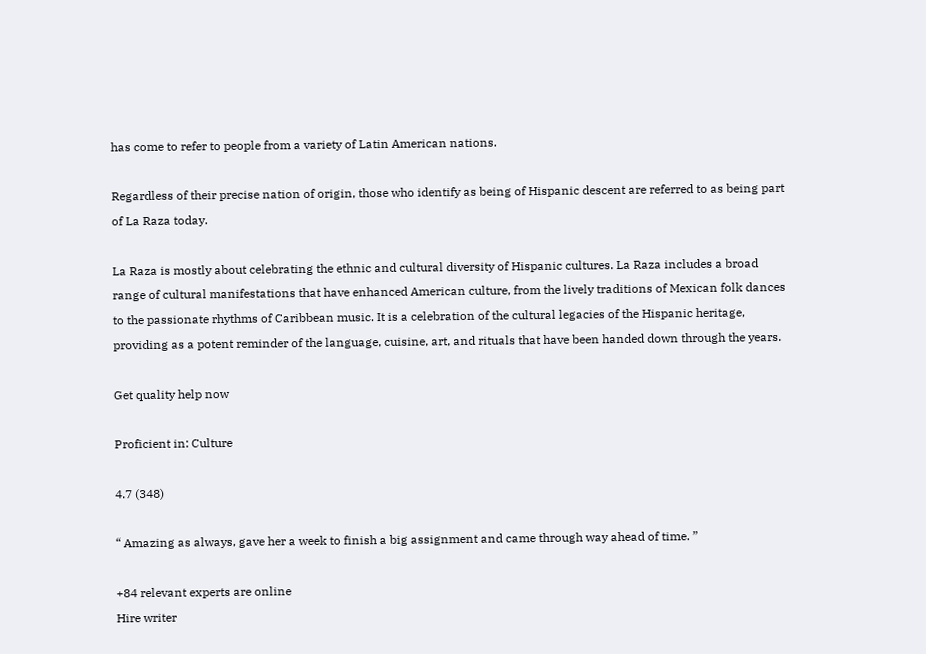has come to refer to people from a variety of Latin American nations.

Regardless of their precise nation of origin, those who identify as being of Hispanic descent are referred to as being part of La Raza today.

La Raza is mostly about celebrating the ethnic and cultural diversity of Hispanic cultures. La Raza includes a broad range of cultural manifestations that have enhanced American culture, from the lively traditions of Mexican folk dances to the passionate rhythms of Caribbean music. It is a celebration of the cultural legacies of the Hispanic heritage, providing as a potent reminder of the language, cuisine, art, and rituals that have been handed down through the years.

Get quality help now

Proficient in: Culture

4.7 (348)

“ Amazing as always, gave her a week to finish a big assignment and came through way ahead of time. ”

+84 relevant experts are online
Hire writer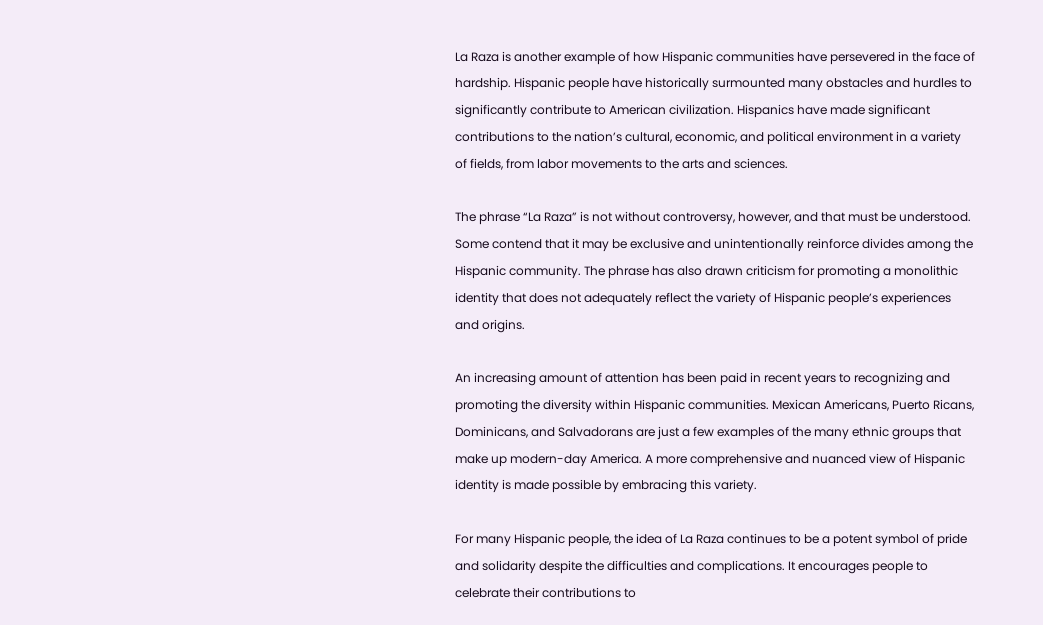La Raza is another example of how Hispanic communities have persevered in the face of hardship. Hispanic people have historically surmounted many obstacles and hurdles to significantly contribute to American civilization. Hispanics have made significant contributions to the nation’s cultural, economic, and political environment in a variety of fields, from labor movements to the arts and sciences.

The phrase “La Raza” is not without controversy, however, and that must be understood. Some contend that it may be exclusive and unintentionally reinforce divides among the Hispanic community. The phrase has also drawn criticism for promoting a monolithic identity that does not adequately reflect the variety of Hispanic people’s experiences and origins.

An increasing amount of attention has been paid in recent years to recognizing and promoting the diversity within Hispanic communities. Mexican Americans, Puerto Ricans, Dominicans, and Salvadorans are just a few examples of the many ethnic groups that make up modern-day America. A more comprehensive and nuanced view of Hispanic identity is made possible by embracing this variety.

For many Hispanic people, the idea of La Raza continues to be a potent symbol of pride and solidarity despite the difficulties and complications. It encourages people to celebrate their contributions to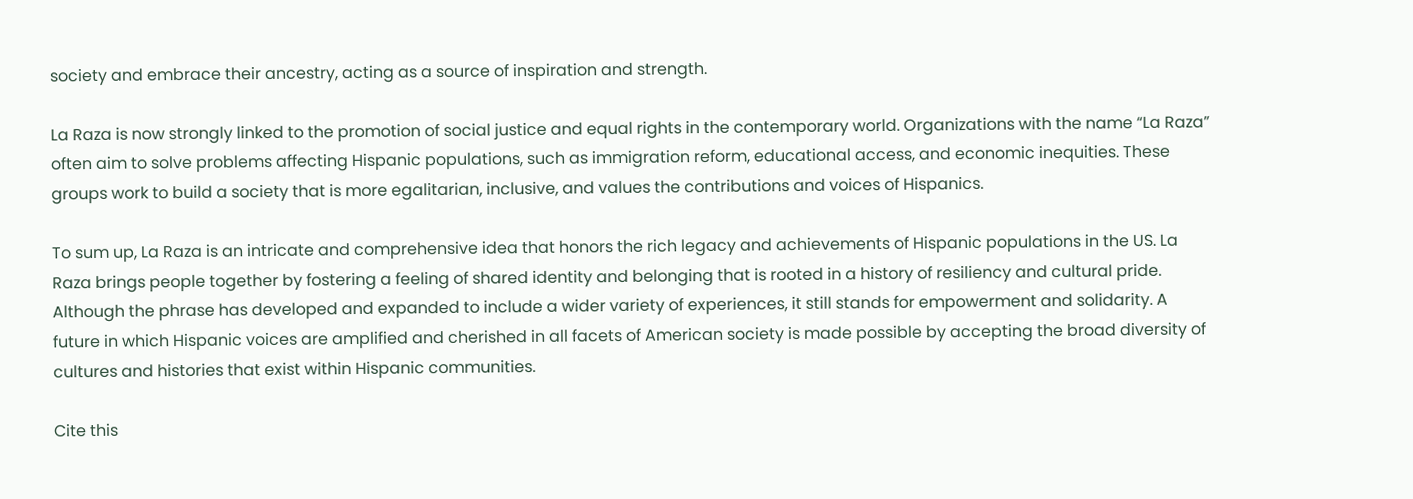society and embrace their ancestry, acting as a source of inspiration and strength.

La Raza is now strongly linked to the promotion of social justice and equal rights in the contemporary world. Organizations with the name “La Raza” often aim to solve problems affecting Hispanic populations, such as immigration reform, educational access, and economic inequities. These groups work to build a society that is more egalitarian, inclusive, and values the contributions and voices of Hispanics.

To sum up, La Raza is an intricate and comprehensive idea that honors the rich legacy and achievements of Hispanic populations in the US. La Raza brings people together by fostering a feeling of shared identity and belonging that is rooted in a history of resiliency and cultural pride. Although the phrase has developed and expanded to include a wider variety of experiences, it still stands for empowerment and solidarity. A future in which Hispanic voices are amplified and cherished in all facets of American society is made possible by accepting the broad diversity of cultures and histories that exist within Hispanic communities.

Cite this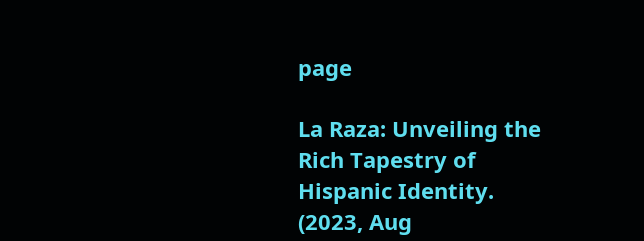page

La Raza: Unveiling the Rich Tapestry of Hispanic Identity. (2023, Aug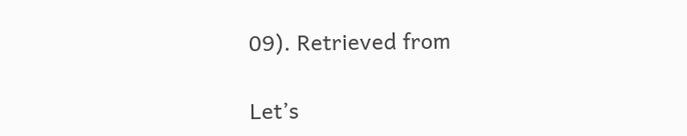09). Retrieved from

Let’s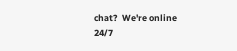chat?  We're online 24/7